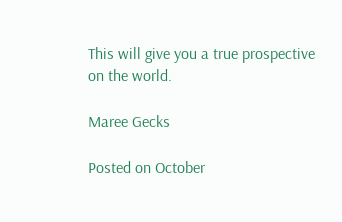This will give you a true prospective on the world.

Maree Gecks

Posted on October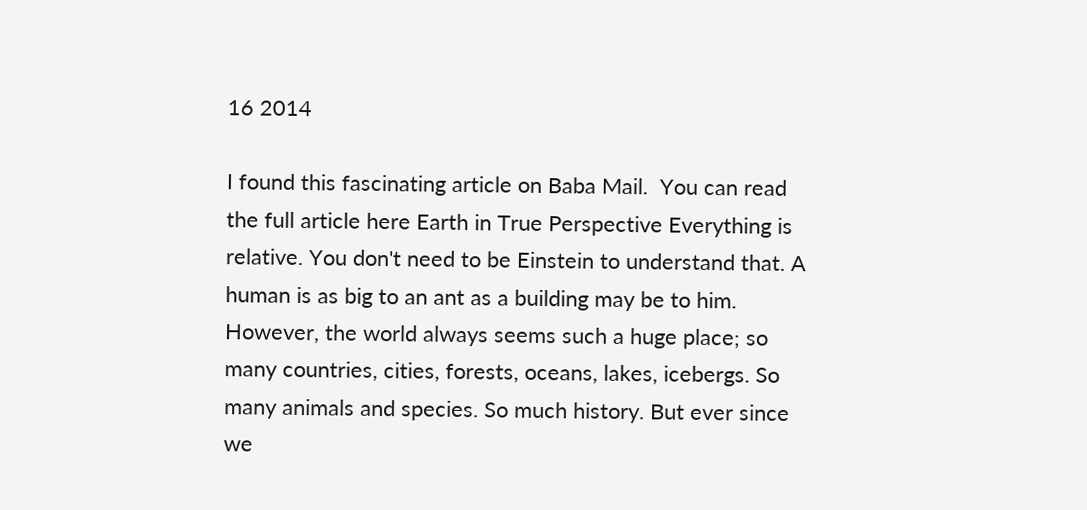16 2014

I found this fascinating article on Baba Mail.  You can read the full article here Earth in True Perspective Everything is relative. You don't need to be Einstein to understand that. A human is as big to an ant as a building may be to him. However, the world always seems such a huge place; so many countries, cities, forests, oceans, lakes, icebergs. So many animals and species. So much history. But ever since we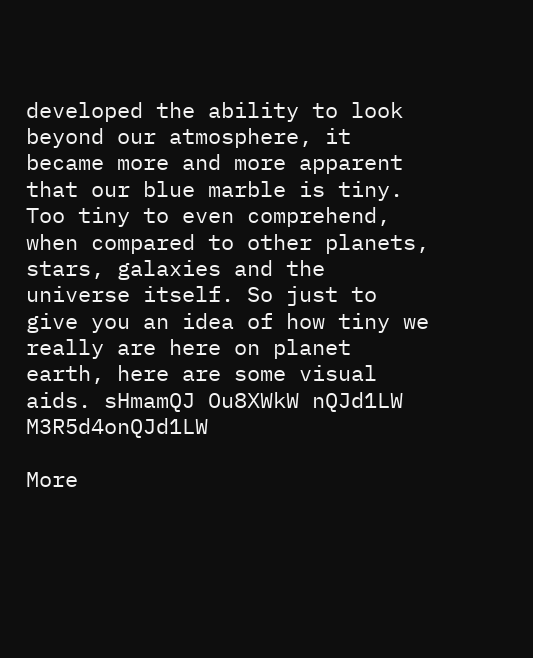developed the ability to look beyond our atmosphere, it became more and more apparent that our blue marble is tiny. Too tiny to even comprehend, when compared to other planets, stars, galaxies and the universe itself. So just to give you an idea of how tiny we really are here on planet earth, here are some visual aids. sHmamQJ Ou8XWkW nQJd1LW M3R5d4onQJd1LW

More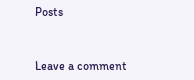Posts


Leave a comment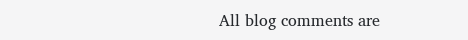All blog comments are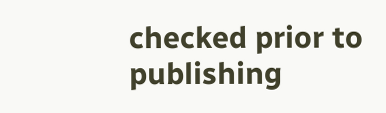checked prior to publishing